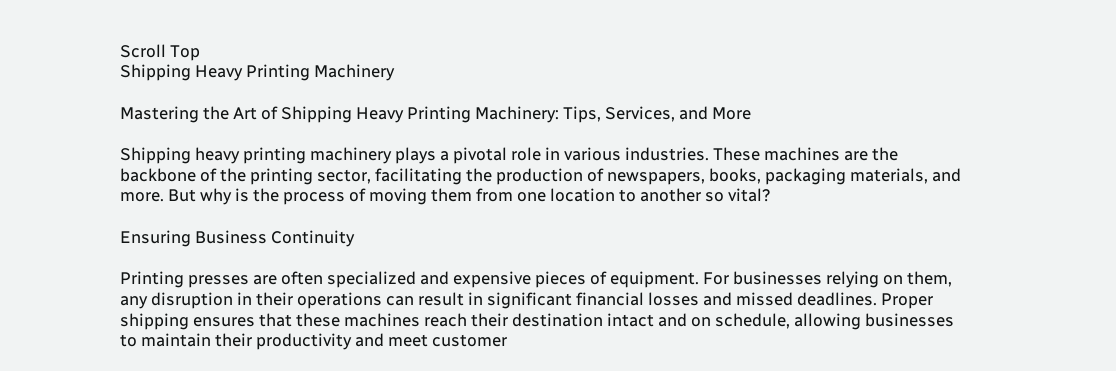Scroll Top
Shipping Heavy Printing Machinery

Mastering the Art of Shipping Heavy Printing Machinery: Tips, Services, and More

Shipping heavy printing machinery plays a pivotal role in various industries. These machines are the backbone of the printing sector, facilitating the production of newspapers, books, packaging materials, and more. But why is the process of moving them from one location to another so vital?

Ensuring Business Continuity

Printing presses are often specialized and expensive pieces of equipment. For businesses relying on them, any disruption in their operations can result in significant financial losses and missed deadlines. Proper shipping ensures that these machines reach their destination intact and on schedule, allowing businesses to maintain their productivity and meet customer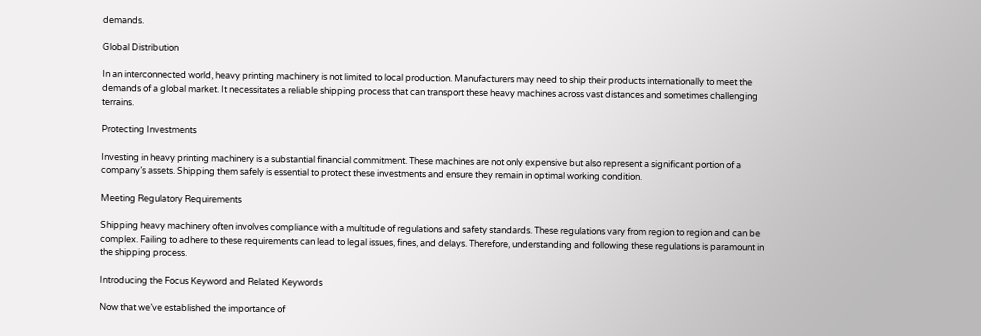demands.

Global Distribution

In an interconnected world, heavy printing machinery is not limited to local production. Manufacturers may need to ship their products internationally to meet the demands of a global market. It necessitates a reliable shipping process that can transport these heavy machines across vast distances and sometimes challenging terrains.

Protecting Investments

Investing in heavy printing machinery is a substantial financial commitment. These machines are not only expensive but also represent a significant portion of a company’s assets. Shipping them safely is essential to protect these investments and ensure they remain in optimal working condition.

Meeting Regulatory Requirements

Shipping heavy machinery often involves compliance with a multitude of regulations and safety standards. These regulations vary from region to region and can be complex. Failing to adhere to these requirements can lead to legal issues, fines, and delays. Therefore, understanding and following these regulations is paramount in the shipping process.

Introducing the Focus Keyword and Related Keywords

Now that we’ve established the importance of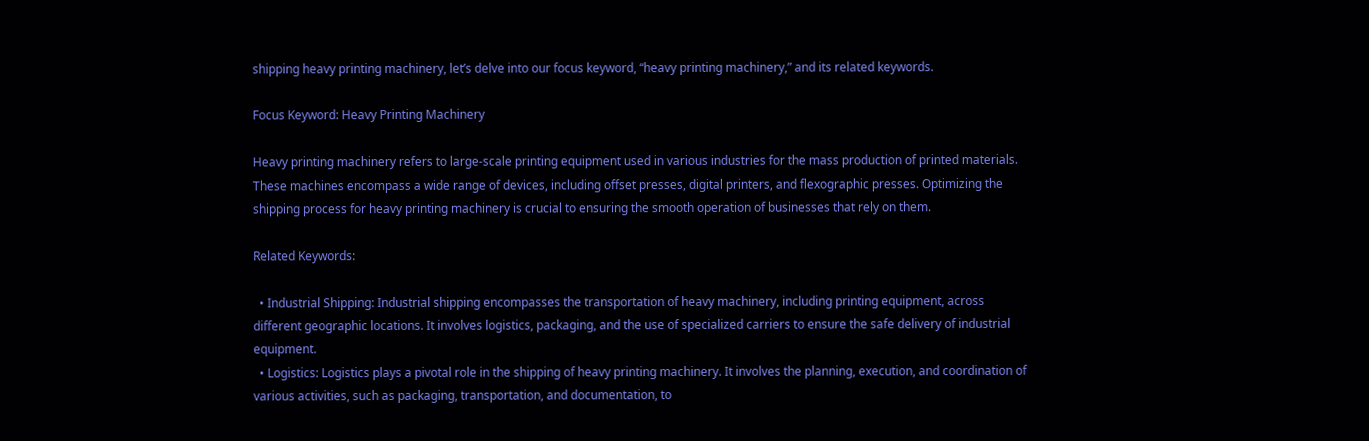shipping heavy printing machinery, let’s delve into our focus keyword, “heavy printing machinery,” and its related keywords.

Focus Keyword: Heavy Printing Machinery

Heavy printing machinery refers to large-scale printing equipment used in various industries for the mass production of printed materials. These machines encompass a wide range of devices, including offset presses, digital printers, and flexographic presses. Optimizing the shipping process for heavy printing machinery is crucial to ensuring the smooth operation of businesses that rely on them.

Related Keywords:

  • Industrial Shipping: Industrial shipping encompasses the transportation of heavy machinery, including printing equipment, across different geographic locations. It involves logistics, packaging, and the use of specialized carriers to ensure the safe delivery of industrial equipment.
  • Logistics: Logistics plays a pivotal role in the shipping of heavy printing machinery. It involves the planning, execution, and coordination of various activities, such as packaging, transportation, and documentation, to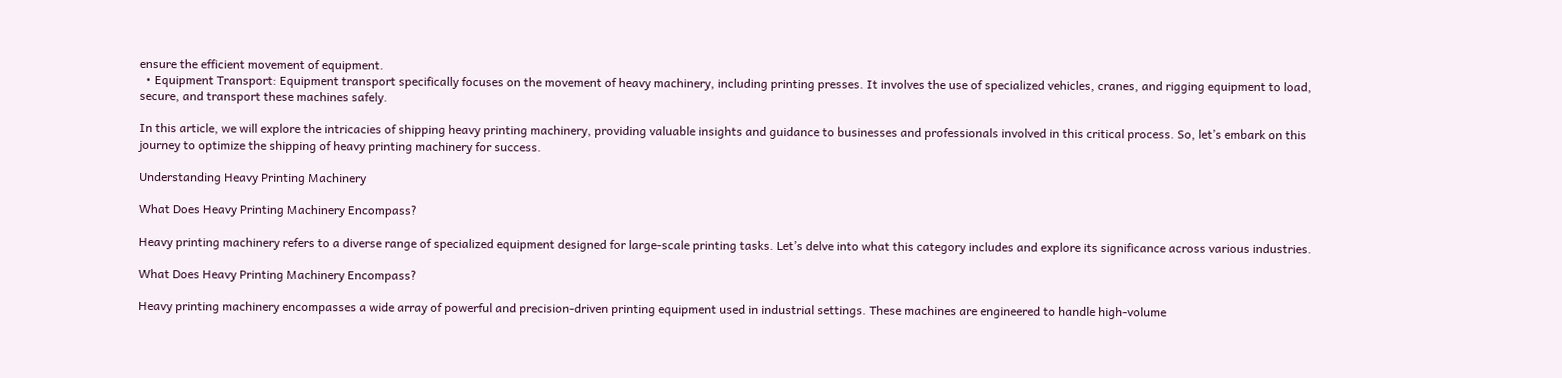ensure the efficient movement of equipment.
  • Equipment Transport: Equipment transport specifically focuses on the movement of heavy machinery, including printing presses. It involves the use of specialized vehicles, cranes, and rigging equipment to load, secure, and transport these machines safely.

In this article, we will explore the intricacies of shipping heavy printing machinery, providing valuable insights and guidance to businesses and professionals involved in this critical process. So, let’s embark on this journey to optimize the shipping of heavy printing machinery for success.

Understanding Heavy Printing Machinery

What Does Heavy Printing Machinery Encompass?

Heavy printing machinery refers to a diverse range of specialized equipment designed for large-scale printing tasks. Let’s delve into what this category includes and explore its significance across various industries.

What Does Heavy Printing Machinery Encompass?

Heavy printing machinery encompasses a wide array of powerful and precision-driven printing equipment used in industrial settings. These machines are engineered to handle high-volume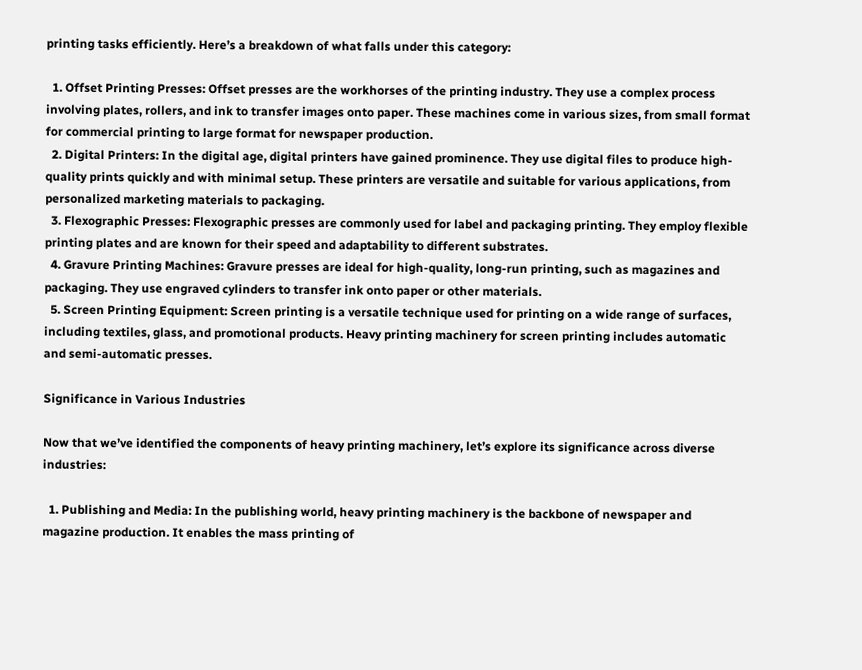printing tasks efficiently. Here’s a breakdown of what falls under this category:

  1. Offset Printing Presses: Offset presses are the workhorses of the printing industry. They use a complex process involving plates, rollers, and ink to transfer images onto paper. These machines come in various sizes, from small format for commercial printing to large format for newspaper production.
  2. Digital Printers: In the digital age, digital printers have gained prominence. They use digital files to produce high-quality prints quickly and with minimal setup. These printers are versatile and suitable for various applications, from personalized marketing materials to packaging.
  3. Flexographic Presses: Flexographic presses are commonly used for label and packaging printing. They employ flexible printing plates and are known for their speed and adaptability to different substrates.
  4. Gravure Printing Machines: Gravure presses are ideal for high-quality, long-run printing, such as magazines and packaging. They use engraved cylinders to transfer ink onto paper or other materials.
  5. Screen Printing Equipment: Screen printing is a versatile technique used for printing on a wide range of surfaces, including textiles, glass, and promotional products. Heavy printing machinery for screen printing includes automatic and semi-automatic presses.

Significance in Various Industries

Now that we’ve identified the components of heavy printing machinery, let’s explore its significance across diverse industries:

  1. Publishing and Media: In the publishing world, heavy printing machinery is the backbone of newspaper and magazine production. It enables the mass printing of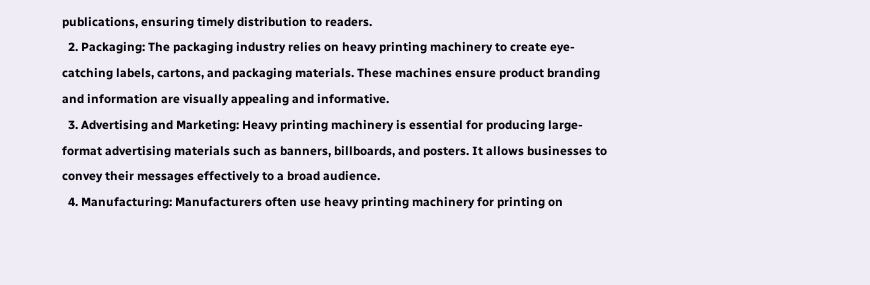publications, ensuring timely distribution to readers.
  2. Packaging: The packaging industry relies on heavy printing machinery to create eye-catching labels, cartons, and packaging materials. These machines ensure product branding and information are visually appealing and informative.
  3. Advertising and Marketing: Heavy printing machinery is essential for producing large-format advertising materials such as banners, billboards, and posters. It allows businesses to convey their messages effectively to a broad audience.
  4. Manufacturing: Manufacturers often use heavy printing machinery for printing on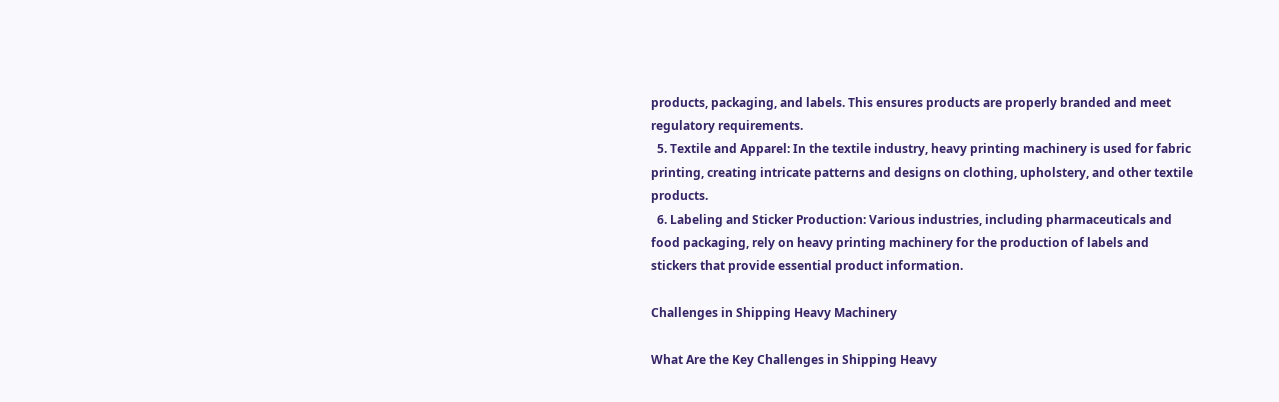products, packaging, and labels. This ensures products are properly branded and meet regulatory requirements.
  5. Textile and Apparel: In the textile industry, heavy printing machinery is used for fabric printing, creating intricate patterns and designs on clothing, upholstery, and other textile products.
  6. Labeling and Sticker Production: Various industries, including pharmaceuticals and food packaging, rely on heavy printing machinery for the production of labels and stickers that provide essential product information.

Challenges in Shipping Heavy Machinery

What Are the Key Challenges in Shipping Heavy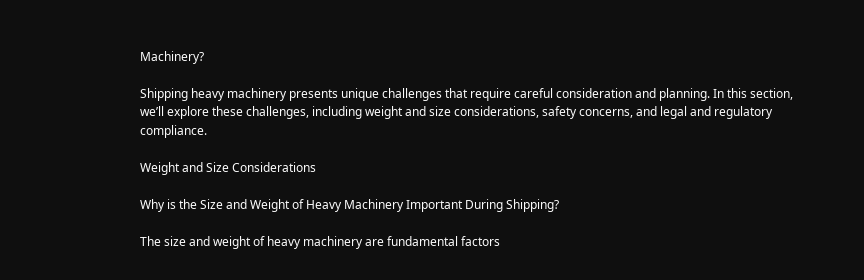Machinery?

Shipping heavy machinery presents unique challenges that require careful consideration and planning. In this section, we’ll explore these challenges, including weight and size considerations, safety concerns, and legal and regulatory compliance.

Weight and Size Considerations

Why is the Size and Weight of Heavy Machinery Important During Shipping?

The size and weight of heavy machinery are fundamental factors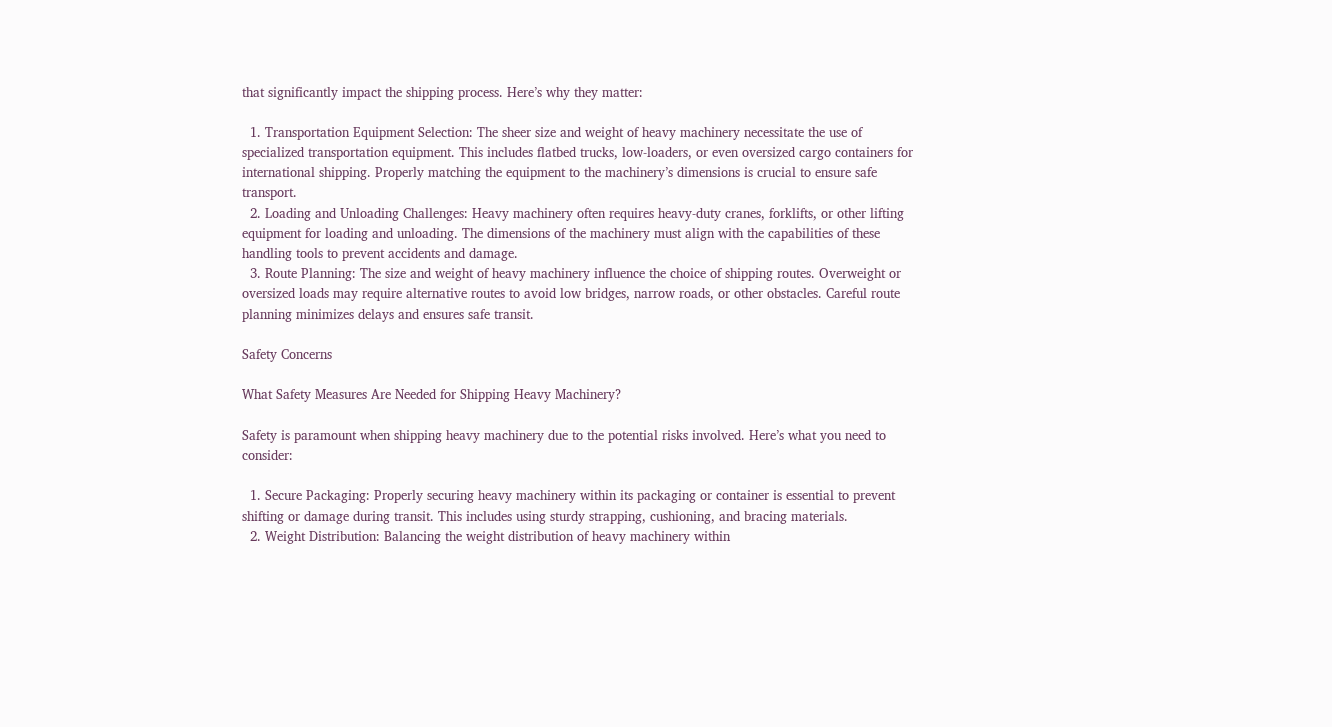that significantly impact the shipping process. Here’s why they matter:

  1. Transportation Equipment Selection: The sheer size and weight of heavy machinery necessitate the use of specialized transportation equipment. This includes flatbed trucks, low-loaders, or even oversized cargo containers for international shipping. Properly matching the equipment to the machinery’s dimensions is crucial to ensure safe transport.
  2. Loading and Unloading Challenges: Heavy machinery often requires heavy-duty cranes, forklifts, or other lifting equipment for loading and unloading. The dimensions of the machinery must align with the capabilities of these handling tools to prevent accidents and damage.
  3. Route Planning: The size and weight of heavy machinery influence the choice of shipping routes. Overweight or oversized loads may require alternative routes to avoid low bridges, narrow roads, or other obstacles. Careful route planning minimizes delays and ensures safe transit.

Safety Concerns

What Safety Measures Are Needed for Shipping Heavy Machinery?

Safety is paramount when shipping heavy machinery due to the potential risks involved. Here’s what you need to consider:

  1. Secure Packaging: Properly securing heavy machinery within its packaging or container is essential to prevent shifting or damage during transit. This includes using sturdy strapping, cushioning, and bracing materials.
  2. Weight Distribution: Balancing the weight distribution of heavy machinery within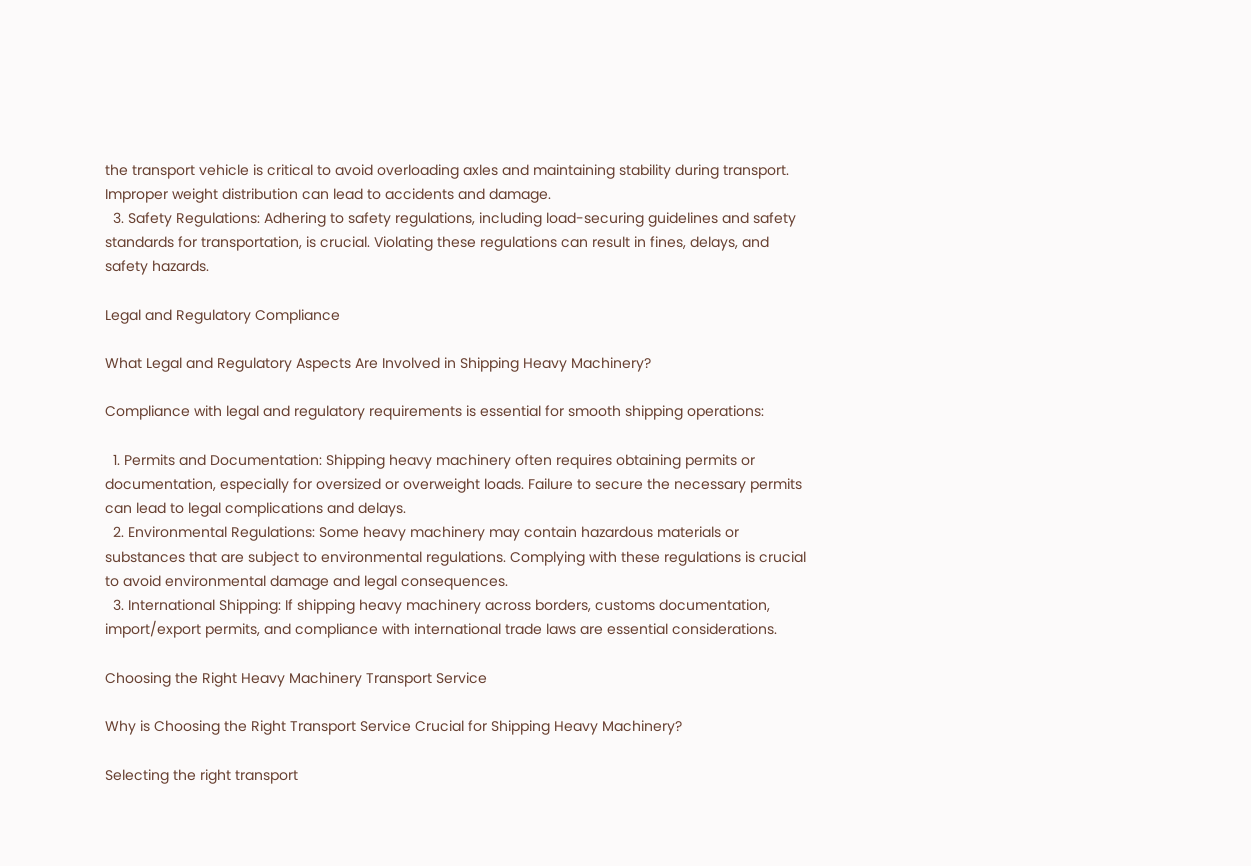the transport vehicle is critical to avoid overloading axles and maintaining stability during transport. Improper weight distribution can lead to accidents and damage.
  3. Safety Regulations: Adhering to safety regulations, including load-securing guidelines and safety standards for transportation, is crucial. Violating these regulations can result in fines, delays, and safety hazards.

Legal and Regulatory Compliance

What Legal and Regulatory Aspects Are Involved in Shipping Heavy Machinery?

Compliance with legal and regulatory requirements is essential for smooth shipping operations:

  1. Permits and Documentation: Shipping heavy machinery often requires obtaining permits or documentation, especially for oversized or overweight loads. Failure to secure the necessary permits can lead to legal complications and delays.
  2. Environmental Regulations: Some heavy machinery may contain hazardous materials or substances that are subject to environmental regulations. Complying with these regulations is crucial to avoid environmental damage and legal consequences.
  3. International Shipping: If shipping heavy machinery across borders, customs documentation, import/export permits, and compliance with international trade laws are essential considerations.

Choosing the Right Heavy Machinery Transport Service

Why is Choosing the Right Transport Service Crucial for Shipping Heavy Machinery?

Selecting the right transport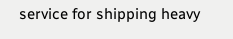service for shipping heavy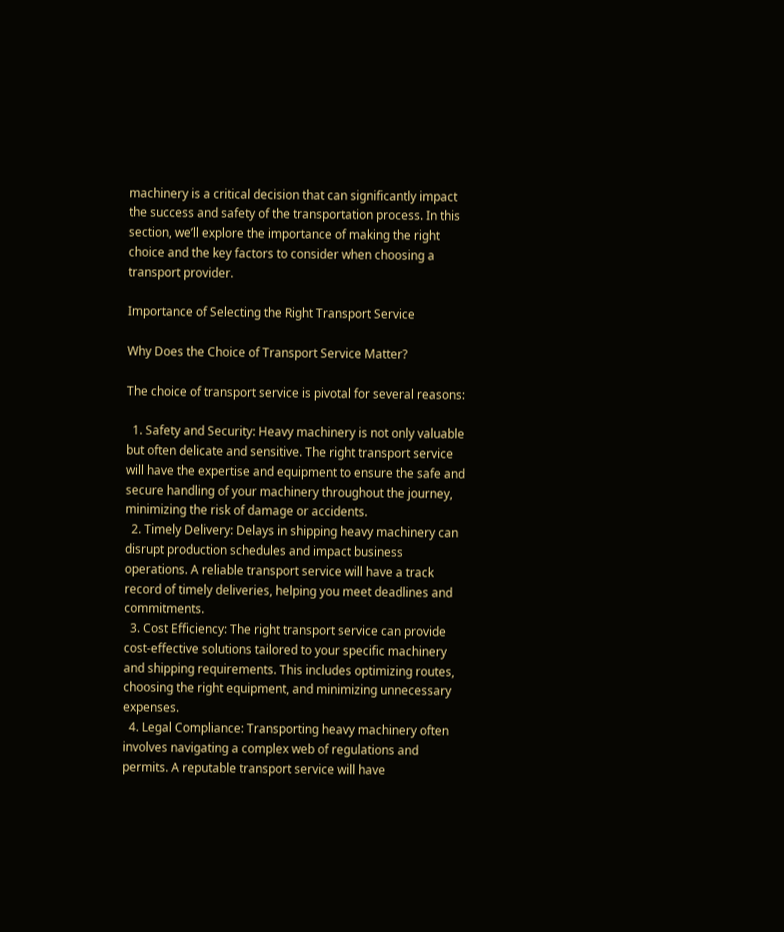machinery is a critical decision that can significantly impact the success and safety of the transportation process. In this section, we’ll explore the importance of making the right choice and the key factors to consider when choosing a transport provider.

Importance of Selecting the Right Transport Service

Why Does the Choice of Transport Service Matter?

The choice of transport service is pivotal for several reasons:

  1. Safety and Security: Heavy machinery is not only valuable but often delicate and sensitive. The right transport service will have the expertise and equipment to ensure the safe and secure handling of your machinery throughout the journey, minimizing the risk of damage or accidents.
  2. Timely Delivery: Delays in shipping heavy machinery can disrupt production schedules and impact business operations. A reliable transport service will have a track record of timely deliveries, helping you meet deadlines and commitments.
  3. Cost Efficiency: The right transport service can provide cost-effective solutions tailored to your specific machinery and shipping requirements. This includes optimizing routes, choosing the right equipment, and minimizing unnecessary expenses.
  4. Legal Compliance: Transporting heavy machinery often involves navigating a complex web of regulations and permits. A reputable transport service will have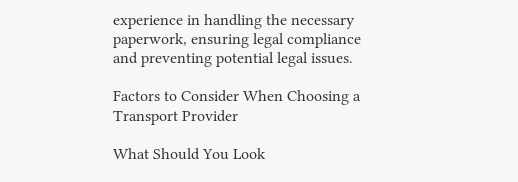experience in handling the necessary paperwork, ensuring legal compliance and preventing potential legal issues.

Factors to Consider When Choosing a Transport Provider

What Should You Look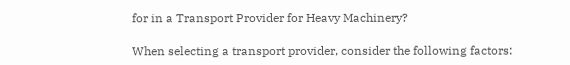for in a Transport Provider for Heavy Machinery?

When selecting a transport provider, consider the following factors: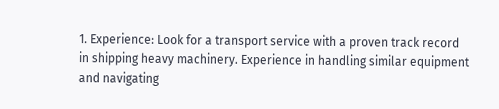1. Experience: Look for a transport service with a proven track record in shipping heavy machinery. Experience in handling similar equipment and navigating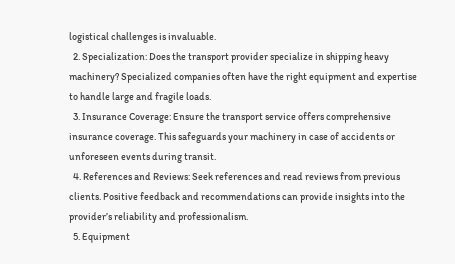logistical challenges is invaluable.
  2. Specialization: Does the transport provider specialize in shipping heavy machinery? Specialized companies often have the right equipment and expertise to handle large and fragile loads.
  3. Insurance Coverage: Ensure the transport service offers comprehensive insurance coverage. This safeguards your machinery in case of accidents or unforeseen events during transit.
  4. References and Reviews: Seek references and read reviews from previous clients. Positive feedback and recommendations can provide insights into the provider’s reliability and professionalism.
  5. Equipment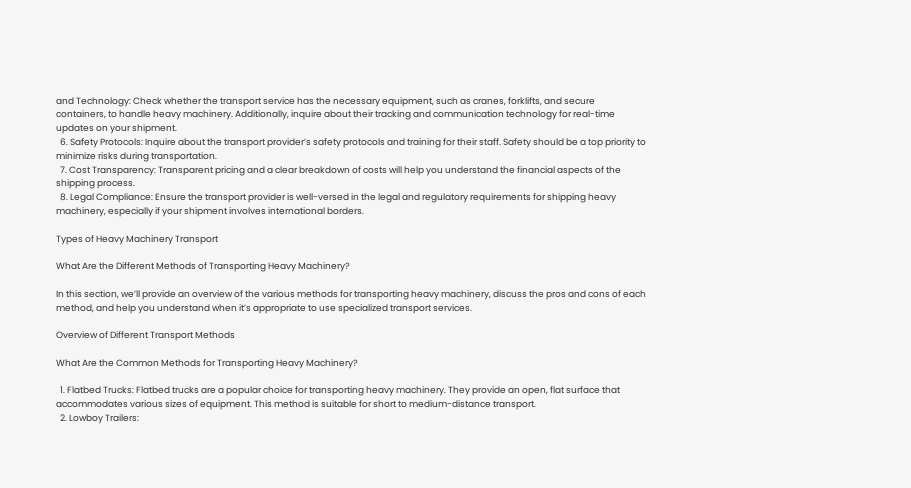and Technology: Check whether the transport service has the necessary equipment, such as cranes, forklifts, and secure containers, to handle heavy machinery. Additionally, inquire about their tracking and communication technology for real-time updates on your shipment.
  6. Safety Protocols: Inquire about the transport provider’s safety protocols and training for their staff. Safety should be a top priority to minimize risks during transportation.
  7. Cost Transparency: Transparent pricing and a clear breakdown of costs will help you understand the financial aspects of the shipping process.
  8. Legal Compliance: Ensure the transport provider is well-versed in the legal and regulatory requirements for shipping heavy machinery, especially if your shipment involves international borders.

Types of Heavy Machinery Transport

What Are the Different Methods of Transporting Heavy Machinery?

In this section, we’ll provide an overview of the various methods for transporting heavy machinery, discuss the pros and cons of each method, and help you understand when it’s appropriate to use specialized transport services.

Overview of Different Transport Methods

What Are the Common Methods for Transporting Heavy Machinery?

  1. Flatbed Trucks: Flatbed trucks are a popular choice for transporting heavy machinery. They provide an open, flat surface that accommodates various sizes of equipment. This method is suitable for short to medium-distance transport.
  2. Lowboy Trailers: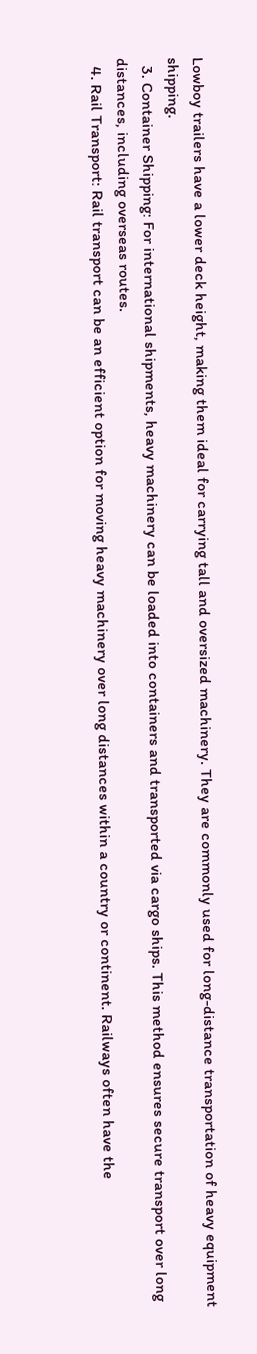Lowboy trailers have a lower deck height, making them ideal for carrying tall and oversized machinery. They are commonly used for long-distance transportation of heavy equipment shipping.
  3. Container Shipping: For international shipments, heavy machinery can be loaded into containers and transported via cargo ships. This method ensures secure transport over long distances, including overseas routes.
  4. Rail Transport: Rail transport can be an efficient option for moving heavy machinery over long distances within a country or continent. Railways often have the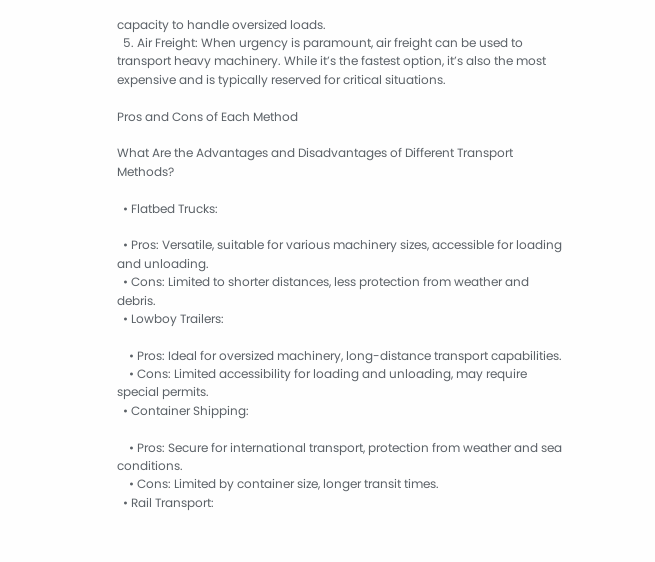capacity to handle oversized loads.
  5. Air Freight: When urgency is paramount, air freight can be used to transport heavy machinery. While it’s the fastest option, it’s also the most expensive and is typically reserved for critical situations.

Pros and Cons of Each Method

What Are the Advantages and Disadvantages of Different Transport Methods?

  • Flatbed Trucks:

  • Pros: Versatile, suitable for various machinery sizes, accessible for loading and unloading.
  • Cons: Limited to shorter distances, less protection from weather and debris.
  • Lowboy Trailers:

    • Pros: Ideal for oversized machinery, long-distance transport capabilities.
    • Cons: Limited accessibility for loading and unloading, may require special permits.
  • Container Shipping:

    • Pros: Secure for international transport, protection from weather and sea conditions.
    • Cons: Limited by container size, longer transit times.
  • Rail Transport: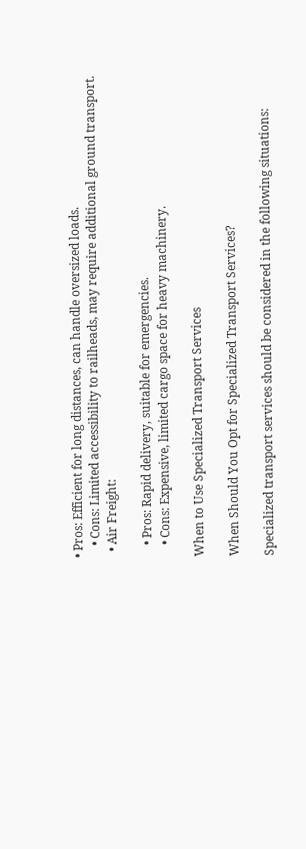• Pros: Efficient for long distances, can handle oversized loads.
    • Cons: Limited accessibility to railheads, may require additional ground transport.
  • Air Freight:

    • Pros: Rapid delivery, suitable for emergencies.
    • Cons: Expensive, limited cargo space for heavy machinery.

When to Use Specialized Transport Services

When Should You Opt for Specialized Transport Services?

Specialized transport services should be considered in the following situations: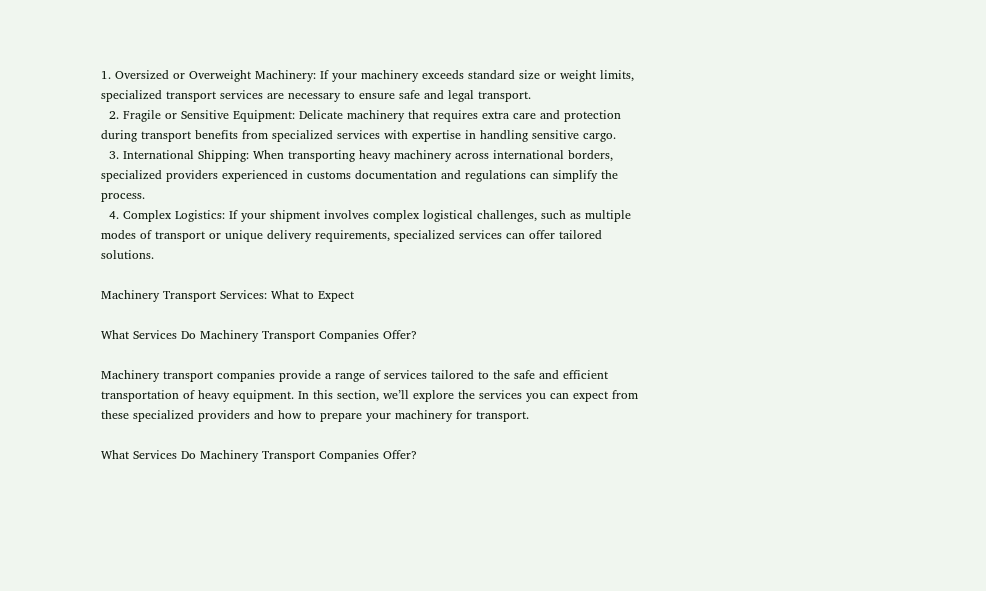1. Oversized or Overweight Machinery: If your machinery exceeds standard size or weight limits, specialized transport services are necessary to ensure safe and legal transport.
  2. Fragile or Sensitive Equipment: Delicate machinery that requires extra care and protection during transport benefits from specialized services with expertise in handling sensitive cargo.
  3. International Shipping: When transporting heavy machinery across international borders, specialized providers experienced in customs documentation and regulations can simplify the process.
  4. Complex Logistics: If your shipment involves complex logistical challenges, such as multiple modes of transport or unique delivery requirements, specialized services can offer tailored solutions.

Machinery Transport Services: What to Expect

What Services Do Machinery Transport Companies Offer?

Machinery transport companies provide a range of services tailored to the safe and efficient transportation of heavy equipment. In this section, we’ll explore the services you can expect from these specialized providers and how to prepare your machinery for transport.

What Services Do Machinery Transport Companies Offer?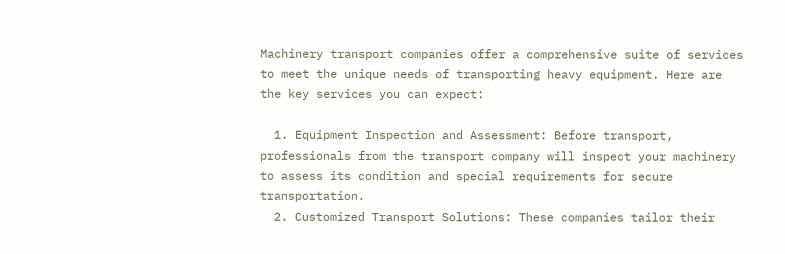Machinery transport companies offer a comprehensive suite of services to meet the unique needs of transporting heavy equipment. Here are the key services you can expect:

  1. Equipment Inspection and Assessment: Before transport, professionals from the transport company will inspect your machinery to assess its condition and special requirements for secure transportation.
  2. Customized Transport Solutions: These companies tailor their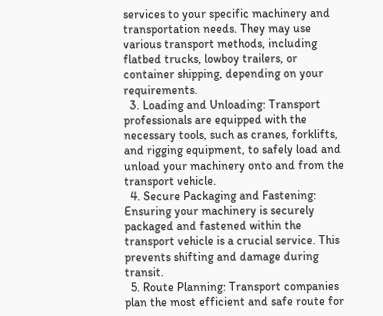services to your specific machinery and transportation needs. They may use various transport methods, including flatbed trucks, lowboy trailers, or container shipping, depending on your requirements.
  3. Loading and Unloading: Transport professionals are equipped with the necessary tools, such as cranes, forklifts, and rigging equipment, to safely load and unload your machinery onto and from the transport vehicle.
  4. Secure Packaging and Fastening: Ensuring your machinery is securely packaged and fastened within the transport vehicle is a crucial service. This prevents shifting and damage during transit.
  5. Route Planning: Transport companies plan the most efficient and safe route for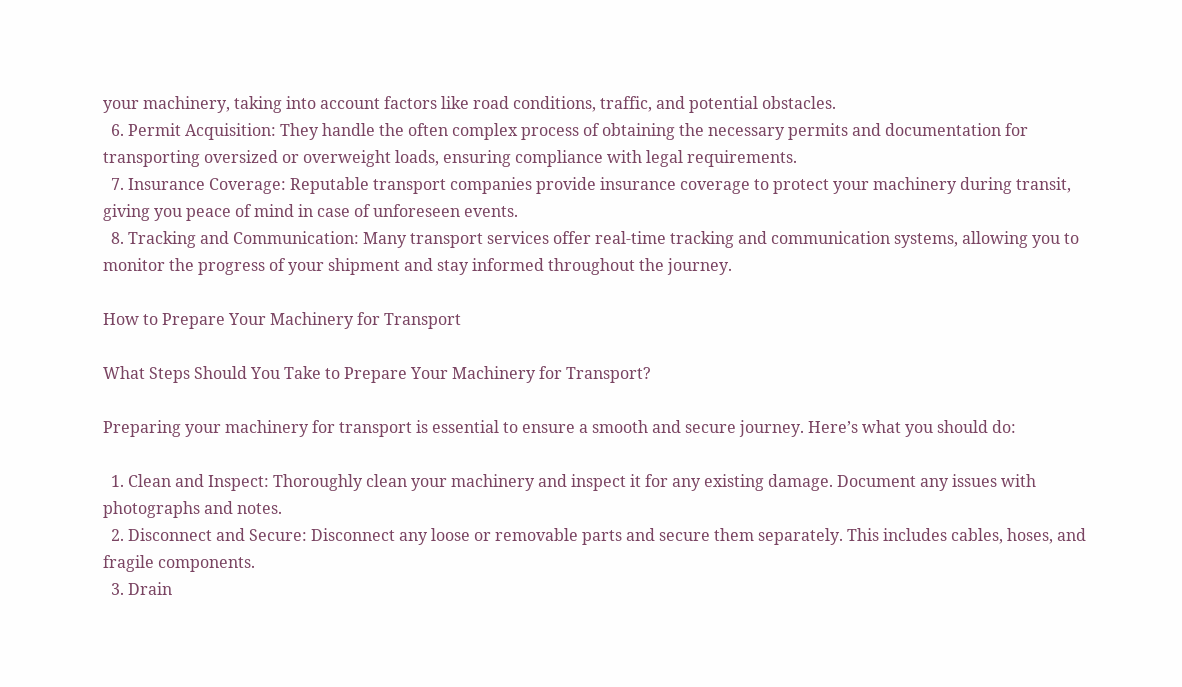your machinery, taking into account factors like road conditions, traffic, and potential obstacles.
  6. Permit Acquisition: They handle the often complex process of obtaining the necessary permits and documentation for transporting oversized or overweight loads, ensuring compliance with legal requirements.
  7. Insurance Coverage: Reputable transport companies provide insurance coverage to protect your machinery during transit, giving you peace of mind in case of unforeseen events.
  8. Tracking and Communication: Many transport services offer real-time tracking and communication systems, allowing you to monitor the progress of your shipment and stay informed throughout the journey.

How to Prepare Your Machinery for Transport

What Steps Should You Take to Prepare Your Machinery for Transport?

Preparing your machinery for transport is essential to ensure a smooth and secure journey. Here’s what you should do:

  1. Clean and Inspect: Thoroughly clean your machinery and inspect it for any existing damage. Document any issues with photographs and notes.
  2. Disconnect and Secure: Disconnect any loose or removable parts and secure them separately. This includes cables, hoses, and fragile components.
  3. Drain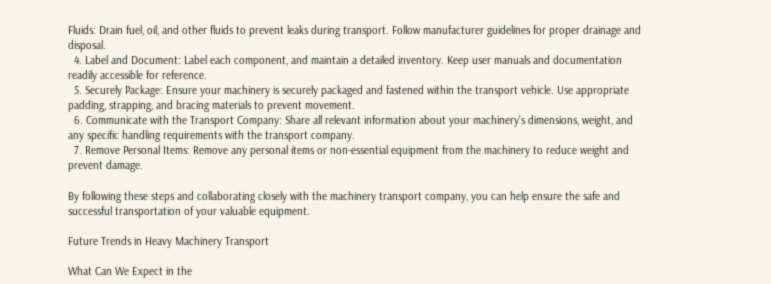Fluids: Drain fuel, oil, and other fluids to prevent leaks during transport. Follow manufacturer guidelines for proper drainage and disposal.
  4. Label and Document: Label each component, and maintain a detailed inventory. Keep user manuals and documentation readily accessible for reference.
  5. Securely Package: Ensure your machinery is securely packaged and fastened within the transport vehicle. Use appropriate padding, strapping, and bracing materials to prevent movement.
  6. Communicate with the Transport Company: Share all relevant information about your machinery’s dimensions, weight, and any specific handling requirements with the transport company.
  7. Remove Personal Items: Remove any personal items or non-essential equipment from the machinery to reduce weight and prevent damage.

By following these steps and collaborating closely with the machinery transport company, you can help ensure the safe and successful transportation of your valuable equipment.

Future Trends in Heavy Machinery Transport

What Can We Expect in the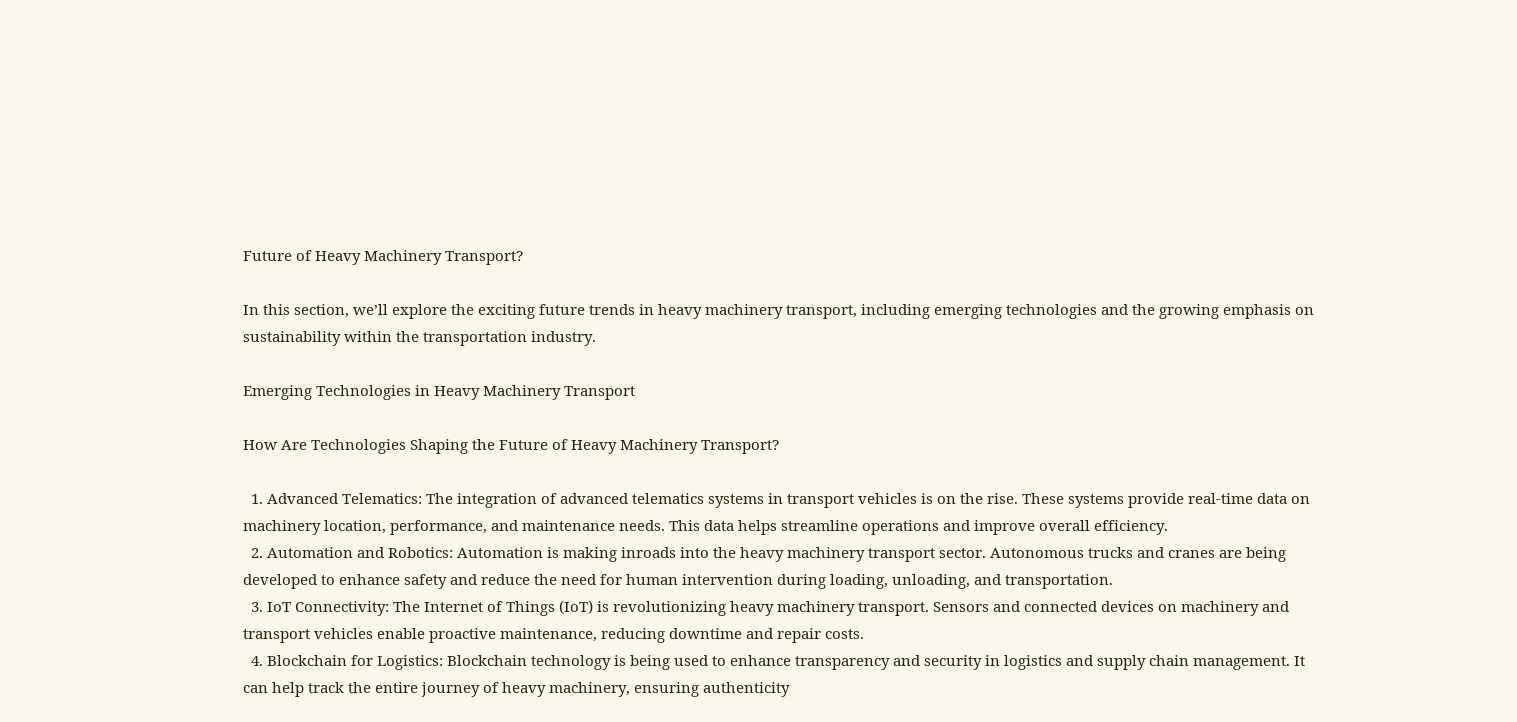Future of Heavy Machinery Transport?

In this section, we’ll explore the exciting future trends in heavy machinery transport, including emerging technologies and the growing emphasis on sustainability within the transportation industry.

Emerging Technologies in Heavy Machinery Transport

How Are Technologies Shaping the Future of Heavy Machinery Transport?

  1. Advanced Telematics: The integration of advanced telematics systems in transport vehicles is on the rise. These systems provide real-time data on machinery location, performance, and maintenance needs. This data helps streamline operations and improve overall efficiency.
  2. Automation and Robotics: Automation is making inroads into the heavy machinery transport sector. Autonomous trucks and cranes are being developed to enhance safety and reduce the need for human intervention during loading, unloading, and transportation.
  3. IoT Connectivity: The Internet of Things (IoT) is revolutionizing heavy machinery transport. Sensors and connected devices on machinery and transport vehicles enable proactive maintenance, reducing downtime and repair costs.
  4. Blockchain for Logistics: Blockchain technology is being used to enhance transparency and security in logistics and supply chain management. It can help track the entire journey of heavy machinery, ensuring authenticity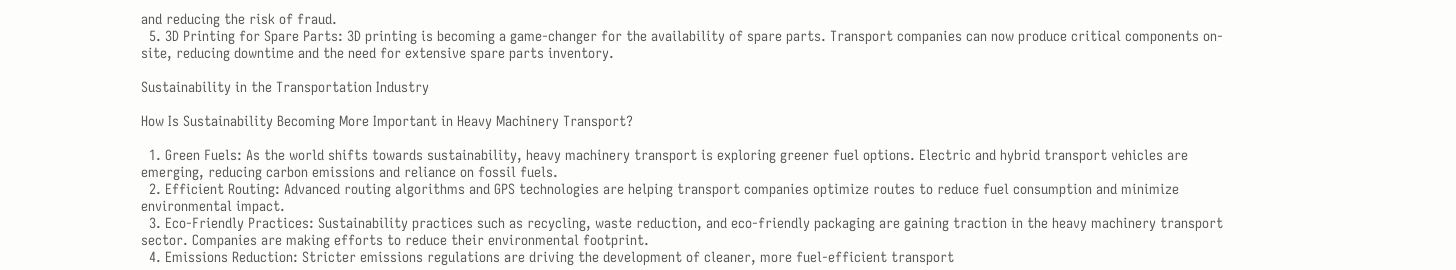and reducing the risk of fraud.
  5. 3D Printing for Spare Parts: 3D printing is becoming a game-changer for the availability of spare parts. Transport companies can now produce critical components on-site, reducing downtime and the need for extensive spare parts inventory.

Sustainability in the Transportation Industry

How Is Sustainability Becoming More Important in Heavy Machinery Transport?

  1. Green Fuels: As the world shifts towards sustainability, heavy machinery transport is exploring greener fuel options. Electric and hybrid transport vehicles are emerging, reducing carbon emissions and reliance on fossil fuels.
  2. Efficient Routing: Advanced routing algorithms and GPS technologies are helping transport companies optimize routes to reduce fuel consumption and minimize environmental impact.
  3. Eco-Friendly Practices: Sustainability practices such as recycling, waste reduction, and eco-friendly packaging are gaining traction in the heavy machinery transport sector. Companies are making efforts to reduce their environmental footprint.
  4. Emissions Reduction: Stricter emissions regulations are driving the development of cleaner, more fuel-efficient transport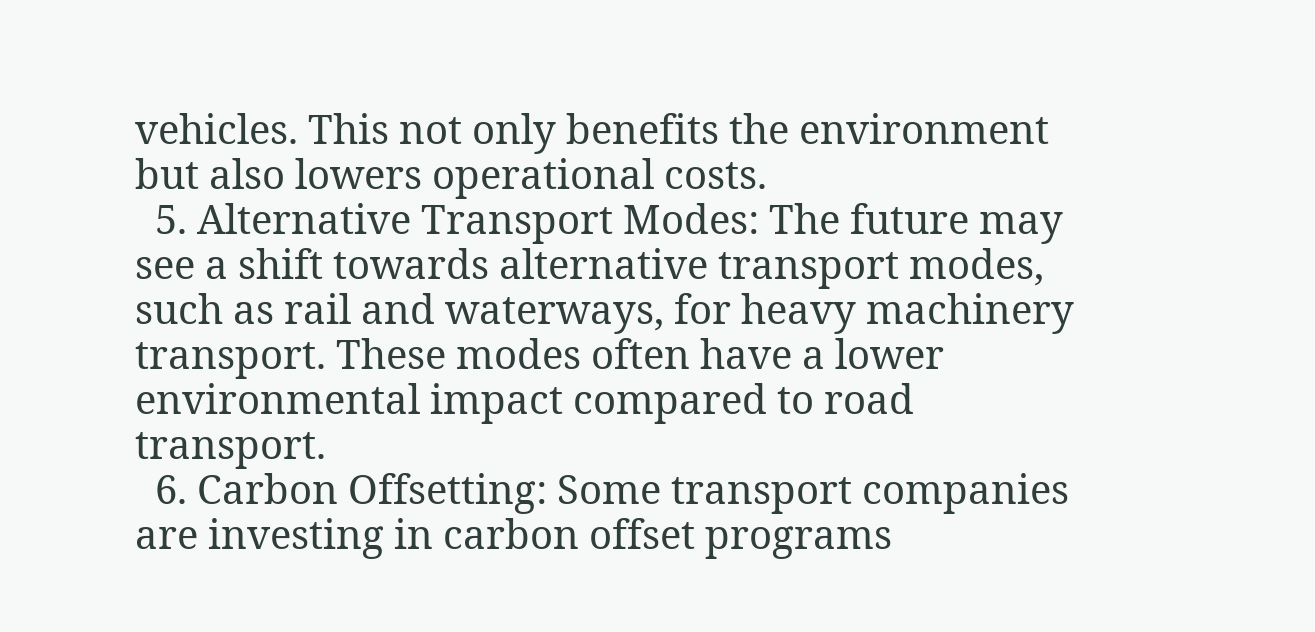vehicles. This not only benefits the environment but also lowers operational costs.
  5. Alternative Transport Modes: The future may see a shift towards alternative transport modes, such as rail and waterways, for heavy machinery transport. These modes often have a lower environmental impact compared to road transport.
  6. Carbon Offsetting: Some transport companies are investing in carbon offset programs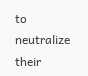to neutralize their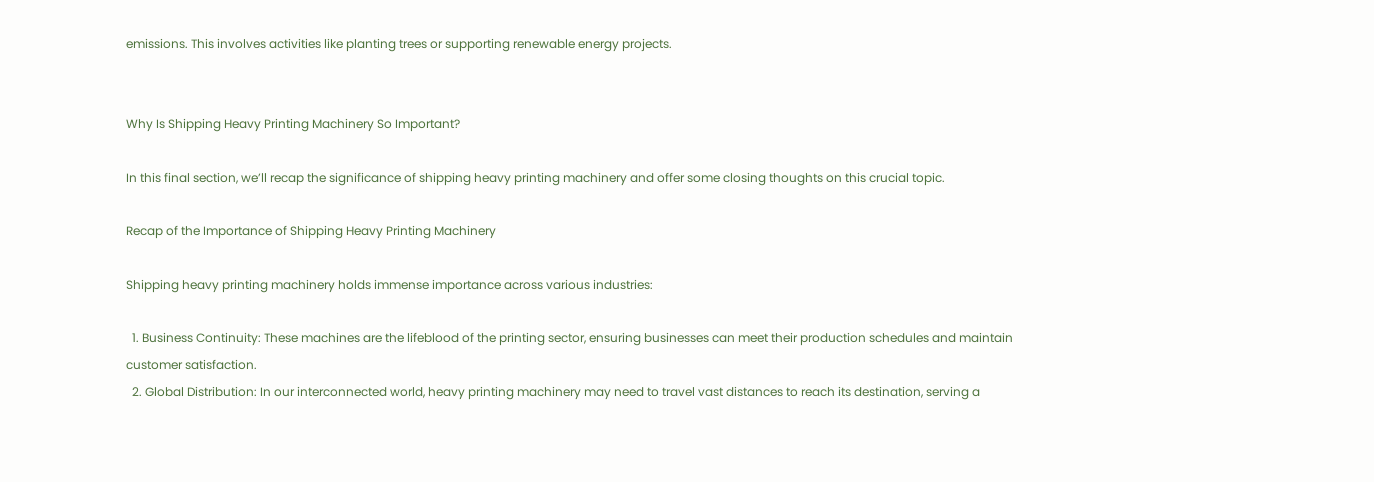emissions. This involves activities like planting trees or supporting renewable energy projects.


Why Is Shipping Heavy Printing Machinery So Important?

In this final section, we’ll recap the significance of shipping heavy printing machinery and offer some closing thoughts on this crucial topic.

Recap of the Importance of Shipping Heavy Printing Machinery

Shipping heavy printing machinery holds immense importance across various industries:

  1. Business Continuity: These machines are the lifeblood of the printing sector, ensuring businesses can meet their production schedules and maintain customer satisfaction.
  2. Global Distribution: In our interconnected world, heavy printing machinery may need to travel vast distances to reach its destination, serving a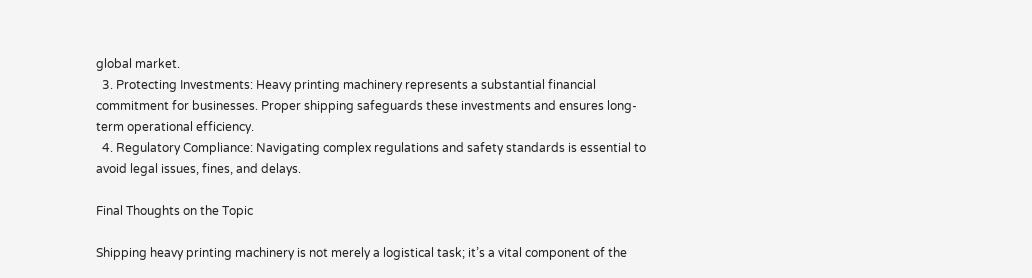global market.
  3. Protecting Investments: Heavy printing machinery represents a substantial financial commitment for businesses. Proper shipping safeguards these investments and ensures long-term operational efficiency.
  4. Regulatory Compliance: Navigating complex regulations and safety standards is essential to avoid legal issues, fines, and delays.

Final Thoughts on the Topic

Shipping heavy printing machinery is not merely a logistical task; it’s a vital component of the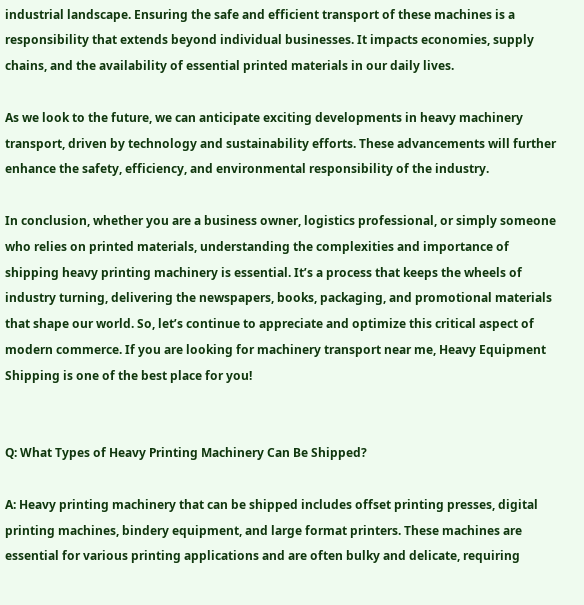industrial landscape. Ensuring the safe and efficient transport of these machines is a responsibility that extends beyond individual businesses. It impacts economies, supply chains, and the availability of essential printed materials in our daily lives.

As we look to the future, we can anticipate exciting developments in heavy machinery transport, driven by technology and sustainability efforts. These advancements will further enhance the safety, efficiency, and environmental responsibility of the industry.

In conclusion, whether you are a business owner, logistics professional, or simply someone who relies on printed materials, understanding the complexities and importance of shipping heavy printing machinery is essential. It’s a process that keeps the wheels of industry turning, delivering the newspapers, books, packaging, and promotional materials that shape our world. So, let’s continue to appreciate and optimize this critical aspect of modern commerce. If you are looking for machinery transport near me, Heavy Equipment Shipping is one of the best place for you!


Q: What Types of Heavy Printing Machinery Can Be Shipped?

A: Heavy printing machinery that can be shipped includes offset printing presses, digital printing machines, bindery equipment, and large format printers. These machines are essential for various printing applications and are often bulky and delicate, requiring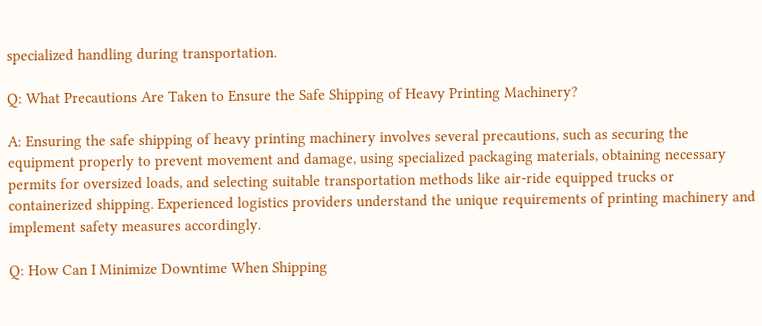specialized handling during transportation.

Q: What Precautions Are Taken to Ensure the Safe Shipping of Heavy Printing Machinery?

A: Ensuring the safe shipping of heavy printing machinery involves several precautions, such as securing the equipment properly to prevent movement and damage, using specialized packaging materials, obtaining necessary permits for oversized loads, and selecting suitable transportation methods like air-ride equipped trucks or containerized shipping. Experienced logistics providers understand the unique requirements of printing machinery and implement safety measures accordingly.

Q: How Can I Minimize Downtime When Shipping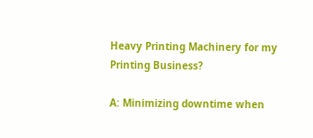Heavy Printing Machinery for my Printing Business?

A: Minimizing downtime when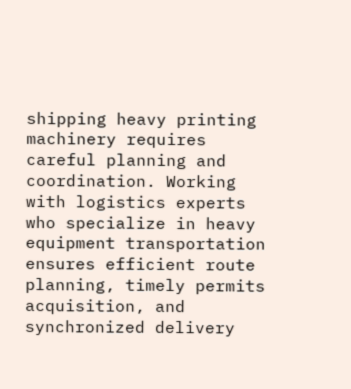shipping heavy printing machinery requires careful planning and coordination. Working with logistics experts who specialize in heavy equipment transportation ensures efficient route planning, timely permits acquisition, and synchronized delivery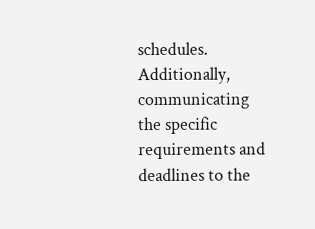schedules. Additionally, communicating the specific requirements and deadlines to the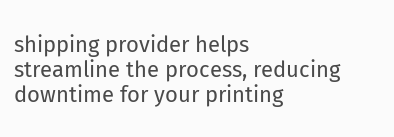shipping provider helps streamline the process, reducing downtime for your printing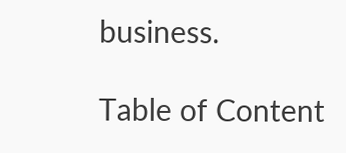business.

Table of Content